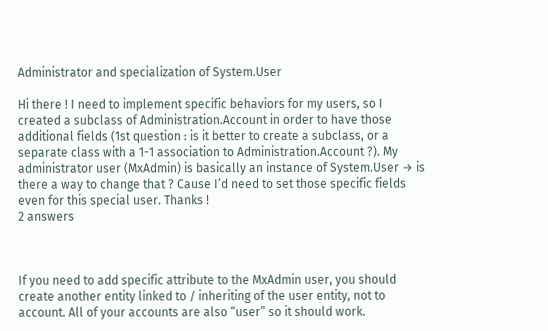Administrator and specialization of System.User

Hi there ! I need to implement specific behaviors for my users, so I created a subclass of Administration.Account in order to have those additional fields (1st question : is it better to create a subclass, or a separate class with a 1-1 association to Administration.Account ?). My administrator user (MxAdmin) is basically an instance of System.User → is there a way to change that ? Cause I’d need to set those specific fields even for this special user. Thanks !
2 answers



If you need to add specific attribute to the MxAdmin user, you should create another entity linked to / inheriting of the user entity, not to account. All of your accounts are also “user” so it should work.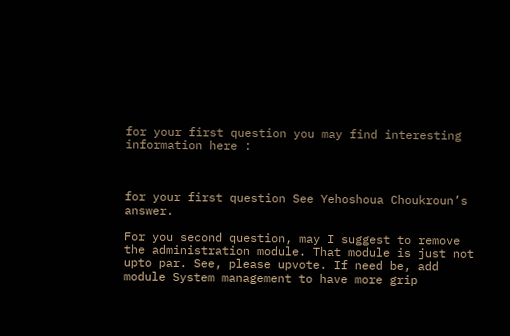for your first question you may find interesting information here :



for your first question See Yehoshoua Choukroun’s answer.

For you second question, may I suggest to remove the administration module. That module is just not upto par. See, please upvote. If need be, add module System management to have more grip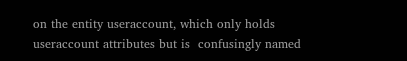on the entity useraccount, which only holds useraccount attributes but is  confusingly named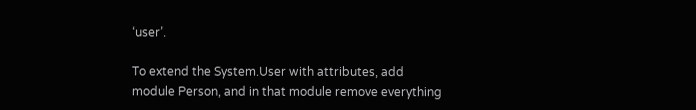‘user’.

To extend the System.User with attributes, add module Person, and in that module remove everything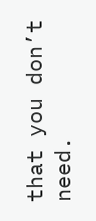that you don’t need.